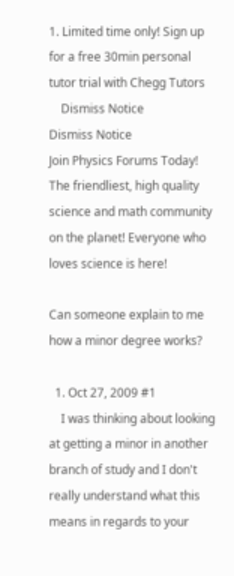1. Limited time only! Sign up for a free 30min personal tutor trial with Chegg Tutors
    Dismiss Notice
Dismiss Notice
Join Physics Forums Today!
The friendliest, high quality science and math community on the planet! Everyone who loves science is here!

Can someone explain to me how a minor degree works?

  1. Oct 27, 2009 #1
    I was thinking about looking at getting a minor in another branch of study and I don't really understand what this means in regards to your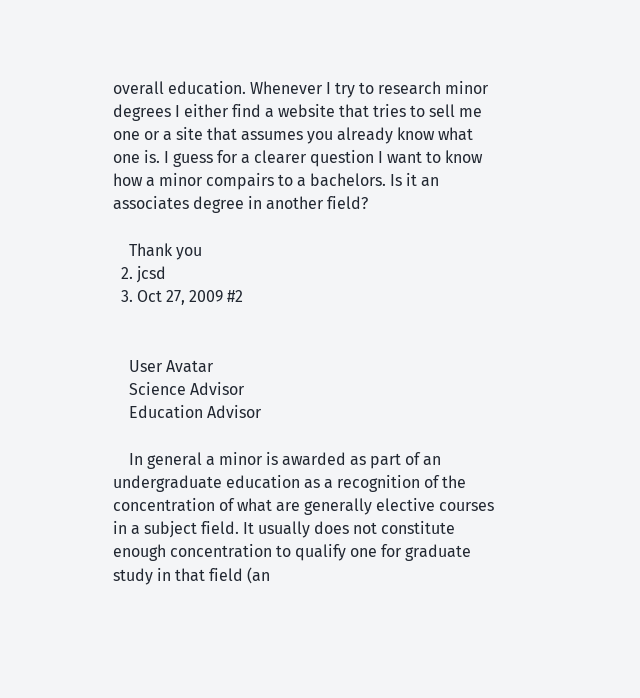overall education. Whenever I try to research minor degrees I either find a website that tries to sell me one or a site that assumes you already know what one is. I guess for a clearer question I want to know how a minor compairs to a bachelors. Is it an associates degree in another field?

    Thank you
  2. jcsd
  3. Oct 27, 2009 #2


    User Avatar
    Science Advisor
    Education Advisor

    In general a minor is awarded as part of an undergraduate education as a recognition of the concentration of what are generally elective courses in a subject field. It usually does not constitute enough concentration to qualify one for graduate study in that field (an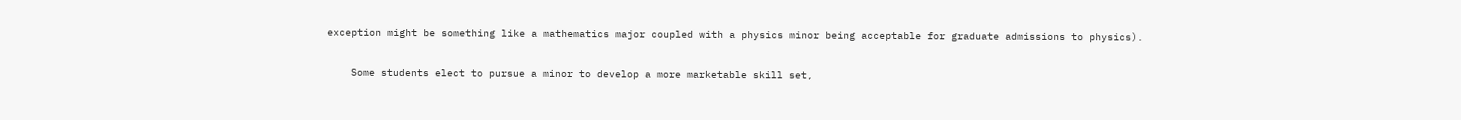exception might be something like a mathematics major coupled with a physics minor being acceptable for graduate admissions to physics).

    Some students elect to pursue a minor to develop a more marketable skill set,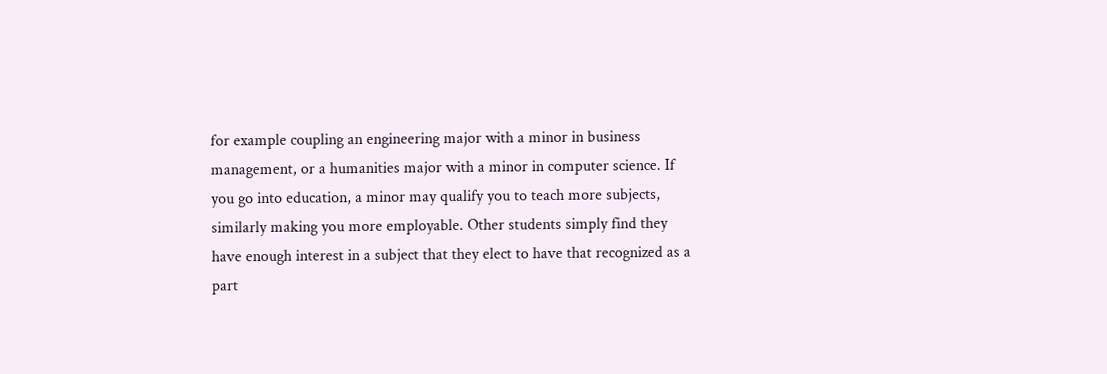for example coupling an engineering major with a minor in business management, or a humanities major with a minor in computer science. If you go into education, a minor may qualify you to teach more subjects, similarly making you more employable. Other students simply find they have enough interest in a subject that they elect to have that recognized as a part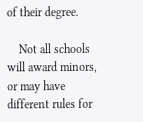of their degree.

    Not all schools will award minors, or may have different rules for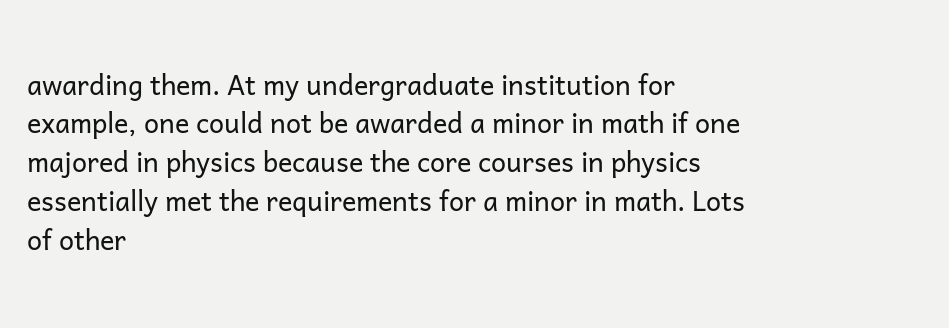awarding them. At my undergraduate institution for example, one could not be awarded a minor in math if one majored in physics because the core courses in physics essentially met the requirements for a minor in math. Lots of other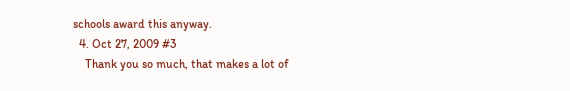schools award this anyway.
  4. Oct 27, 2009 #3
    Thank you so much, that makes a lot of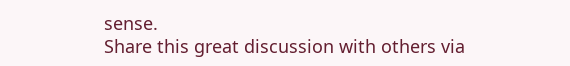sense.
Share this great discussion with others via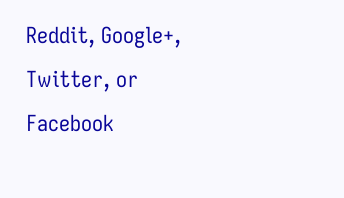Reddit, Google+, Twitter, or Facebook